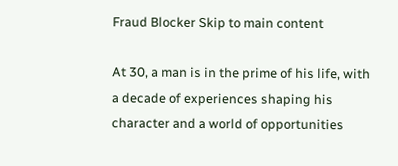Fraud Blocker Skip to main content

At 30, a man is in the prime of his life, with a decade of experiences shaping his character and a world of opportunities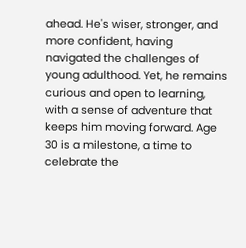ahead. He's wiser, stronger, and more confident, having navigated the challenges of young adulthood. Yet, he remains curious and open to learning, with a sense of adventure that keeps him moving forward. Age 30 is a milestone, a time to celebrate the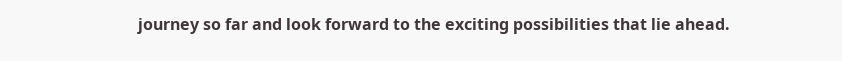journey so far and look forward to the exciting possibilities that lie ahead.